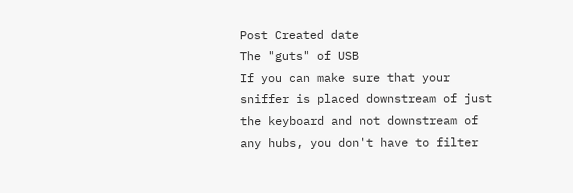Post Created date
The "guts" of USB
If you can make sure that your sniffer is placed downstream of just the keyboard and not downstream of any hubs, you don't have to filter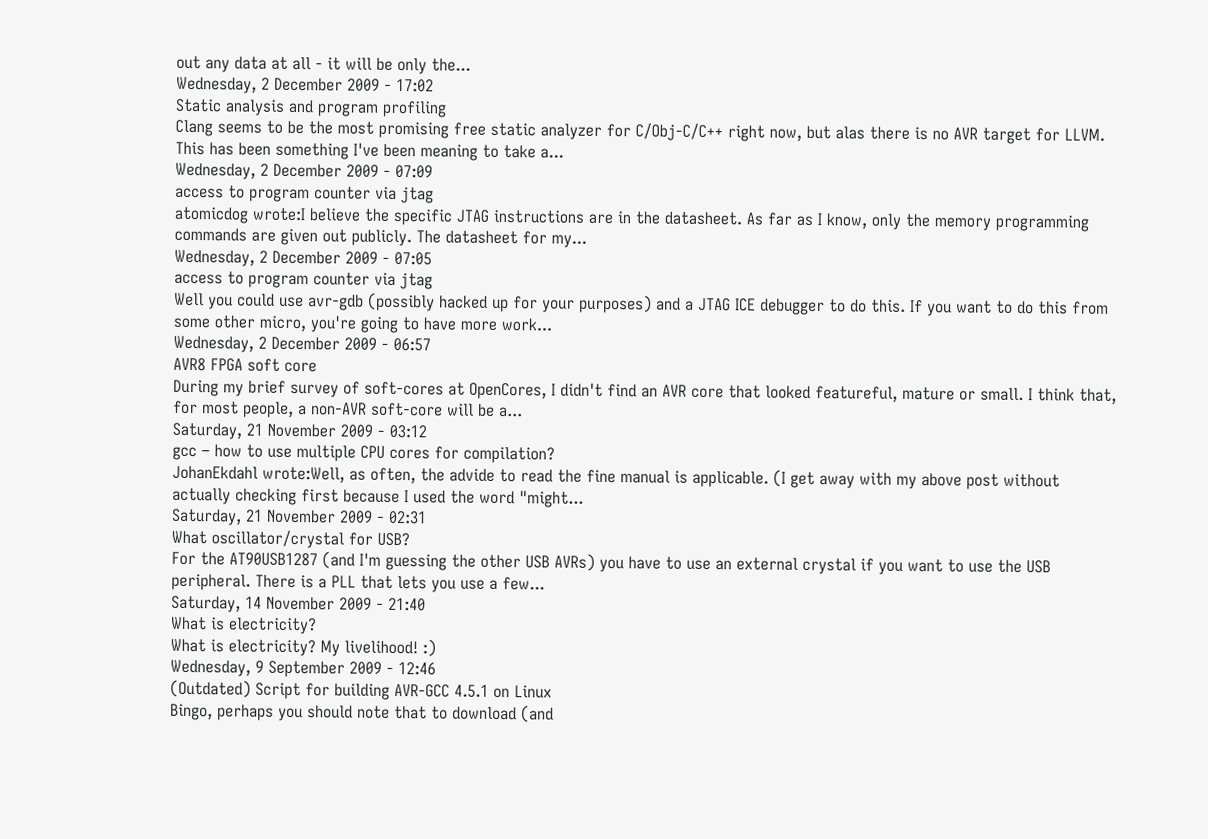out any data at all - it will be only the...
Wednesday, 2 December 2009 - 17:02
Static analysis and program profiling
Clang seems to be the most promising free static analyzer for C/Obj-C/C++ right now, but alas there is no AVR target for LLVM. This has been something I've been meaning to take a...
Wednesday, 2 December 2009 - 07:09
access to program counter via jtag
atomicdog wrote:I believe the specific JTAG instructions are in the datasheet. As far as I know, only the memory programming commands are given out publicly. The datasheet for my...
Wednesday, 2 December 2009 - 07:05
access to program counter via jtag
Well you could use avr-gdb (possibly hacked up for your purposes) and a JTAG ICE debugger to do this. If you want to do this from some other micro, you're going to have more work...
Wednesday, 2 December 2009 - 06:57
AVR8 FPGA soft core
During my brief survey of soft-cores at OpenCores, I didn't find an AVR core that looked featureful, mature or small. I think that, for most people, a non-AVR soft-core will be a...
Saturday, 21 November 2009 - 03:12
gcc – how to use multiple CPU cores for compilation?
JohanEkdahl wrote:Well, as often, the advide to read the fine manual is applicable. (I get away with my above post without actually checking first because I used the word "might...
Saturday, 21 November 2009 - 02:31
What oscillator/crystal for USB?
For the AT90USB1287 (and I'm guessing the other USB AVRs) you have to use an external crystal if you want to use the USB peripheral. There is a PLL that lets you use a few...
Saturday, 14 November 2009 - 21:40
What is electricity?
What is electricity? My livelihood! :)
Wednesday, 9 September 2009 - 12:46
(Outdated) Script for building AVR-GCC 4.5.1 on Linux
Bingo, perhaps you should note that to download (and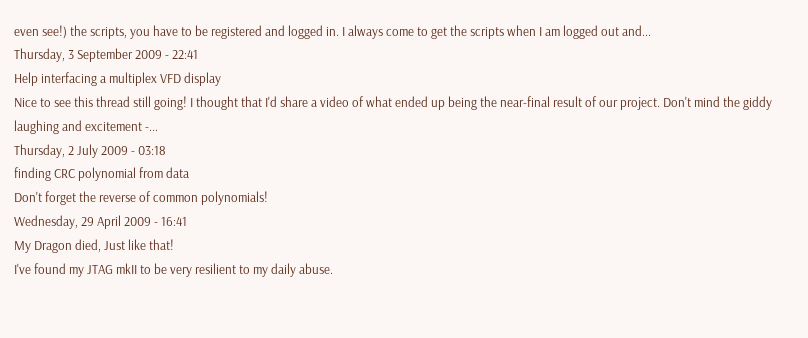even see!) the scripts, you have to be registered and logged in. I always come to get the scripts when I am logged out and...
Thursday, 3 September 2009 - 22:41
Help interfacing a multiplex VFD display
Nice to see this thread still going! I thought that I'd share a video of what ended up being the near-final result of our project. Don't mind the giddy laughing and excitement -...
Thursday, 2 July 2009 - 03:18
finding CRC polynomial from data
Don't forget the reverse of common polynomials!
Wednesday, 29 April 2009 - 16:41
My Dragon died, Just like that!
I've found my JTAG mkII to be very resilient to my daily abuse.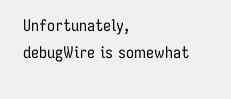Unfortunately, debugWire is somewhat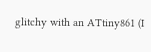glitchy with an ATtiny861 (I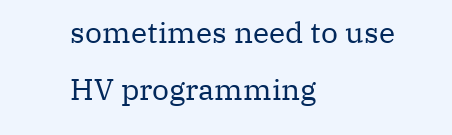sometimes need to use HV programming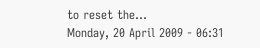to reset the...
Monday, 20 April 2009 - 06:31